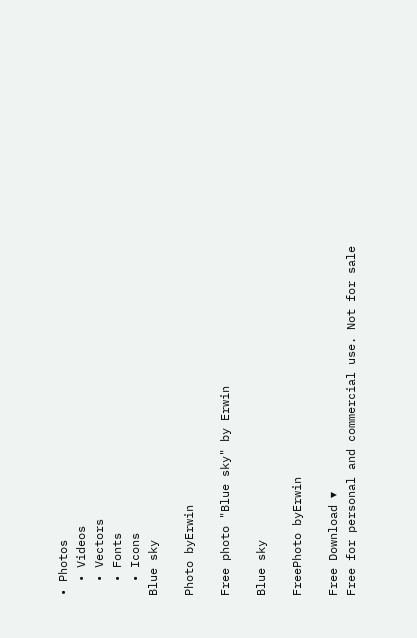• Photos
  • Videos
  • Vectors
  • Fonts
  • Icons
Blue sky

Photo byErwin

Free photo "Blue sky" by Erwin

Blue sky

FreePhoto byErwin

Free Download ▾
Free for personal and commercial use. Not for sale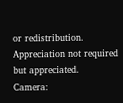or redistribution. Appreciation not required but appreciated.
Camera: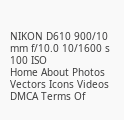NIKON D610 900/10 mm f/10.0 10/1600 s 100 ISO
Home About Photos Vectors Icons Videos DMCA Terms Of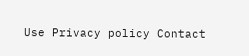Use Privacy policy Contact